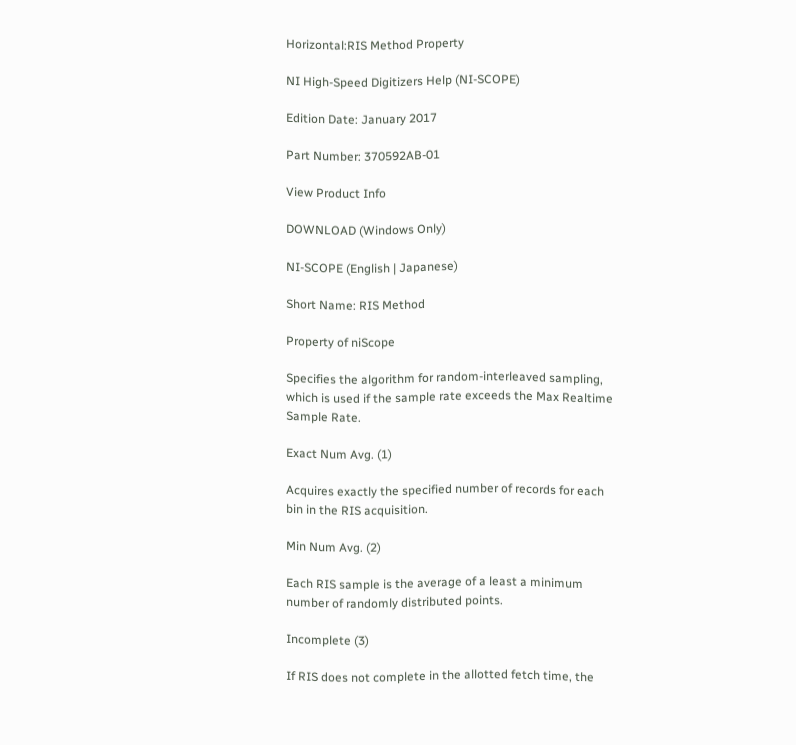Horizontal:RIS Method Property

NI High-Speed Digitizers Help (NI-SCOPE)

Edition Date: January 2017

Part Number: 370592AB-01

View Product Info

DOWNLOAD (Windows Only)

NI-SCOPE (English | Japanese)

Short Name: RIS Method

Property of niScope

Specifies the algorithm for random-interleaved sampling, which is used if the sample rate exceeds the Max Realtime Sample Rate.

Exact Num Avg. (1)

Acquires exactly the specified number of records for each bin in the RIS acquisition.

Min Num Avg. (2)

Each RIS sample is the average of a least a minimum number of randomly distributed points.

Incomplete (3)

If RIS does not complete in the allotted fetch time, the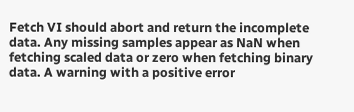Fetch VI should abort and return the incomplete data. Any missing samples appear as NaN when fetching scaled data or zero when fetching binary data. A warning with a positive error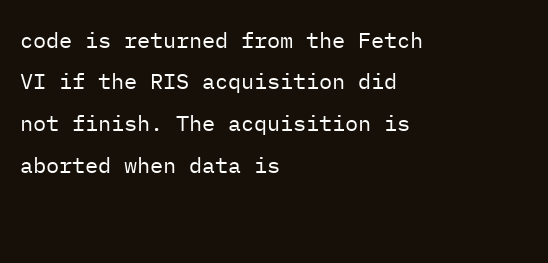code is returned from the Fetch VI if the RIS acquisition did not finish. The acquisition is aborted when data is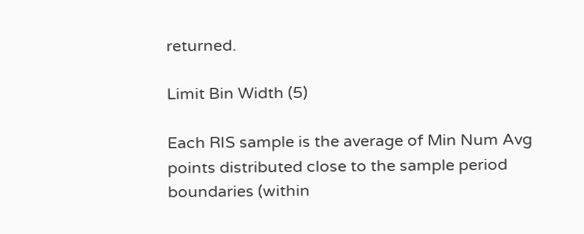returned.

Limit Bin Width (5)

Each RIS sample is the average of Min Num Avg points distributed close to the sample period boundaries (within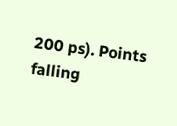200 ps). Points falling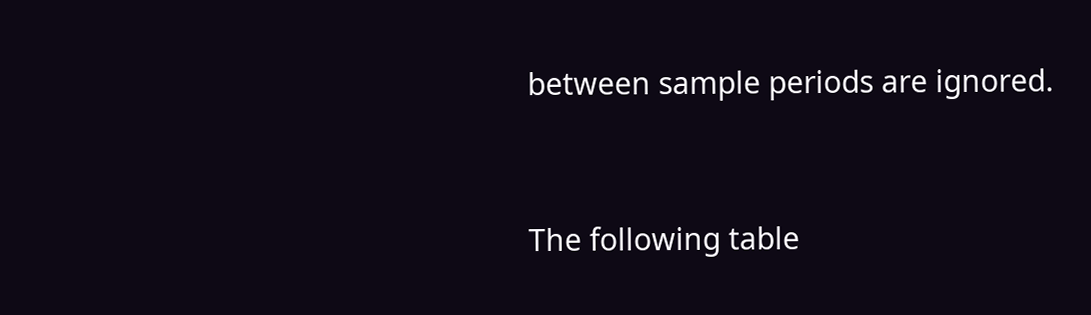between sample periods are ignored.


The following table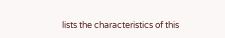lists the characteristics of this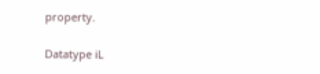property.

Datatype iL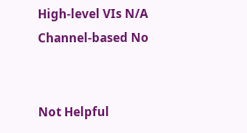High-level VIs N/A
Channel-based No


Not Helpful